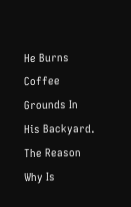He Burns Coffee Grounds In His Backyard. The Reason Why Is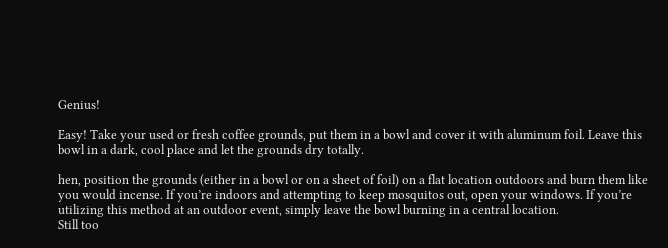Genius!

Easy! Take your used or fresh coffee grounds, put them in a bowl and cover it with aluminum foil. Leave this bowl in a dark, cool place and let the grounds dry totally.

hen, position the grounds (either in a bowl or on a sheet of foil) on a flat location outdoors and burn them like you would incense. If you’re indoors and attempting to keep mosquitos out, open your windows. If you’re utilizing this method at an outdoor event, simply leave the bowl burning in a central location.
Still too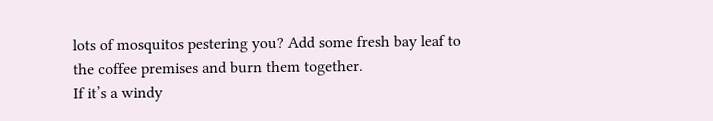lots of mosquitos pestering you? Add some fresh bay leaf to the coffee premises and burn them together.
If it’s a windy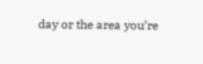day or the area you’re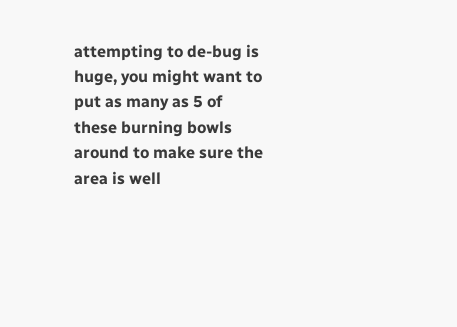attempting to de-bug is huge, you might want to put as many as 5 of these burning bowls around to make sure the area is well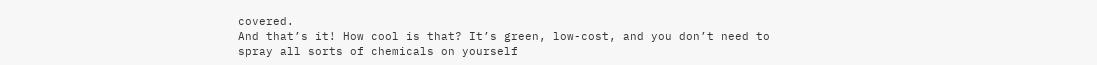covered.
And that’s it! How cool is that? It’s green, low-cost, and you don’t need to spray all sorts of chemicals on yourself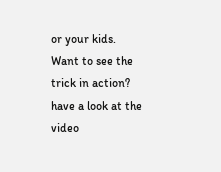or your kids.
Want to see the trick in action? have a look at the video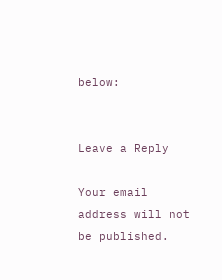below:


Leave a Reply

Your email address will not be published.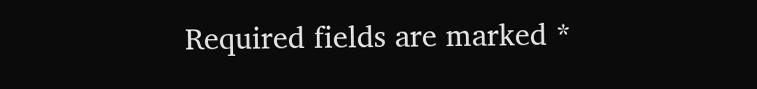Required fields are marked *